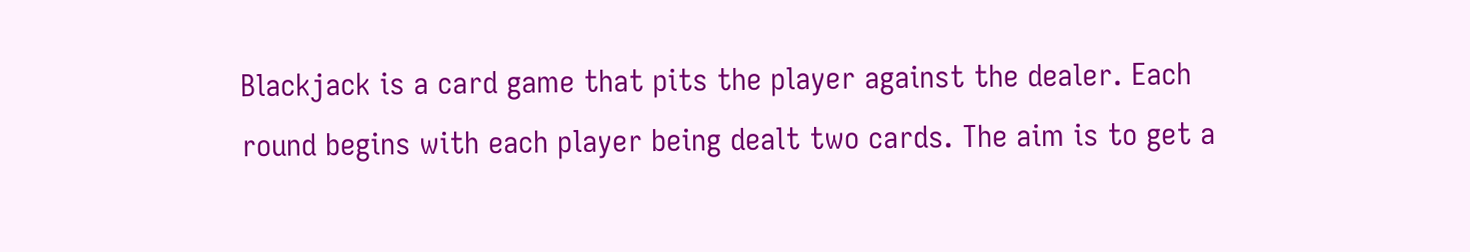Blackjack is a card game that pits the player against the dealer. Each round begins with each player being dealt two cards. The aim is to get a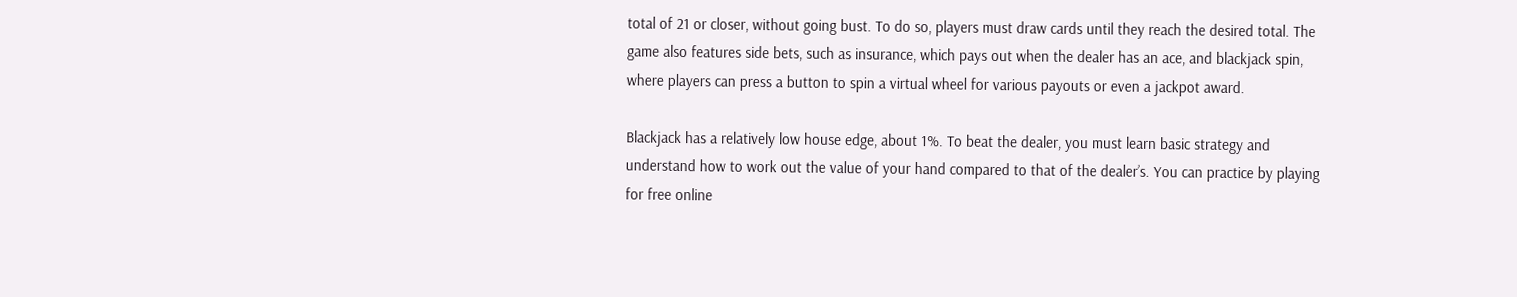total of 21 or closer, without going bust. To do so, players must draw cards until they reach the desired total. The game also features side bets, such as insurance, which pays out when the dealer has an ace, and blackjack spin, where players can press a button to spin a virtual wheel for various payouts or even a jackpot award.

Blackjack has a relatively low house edge, about 1%. To beat the dealer, you must learn basic strategy and understand how to work out the value of your hand compared to that of the dealer’s. You can practice by playing for free online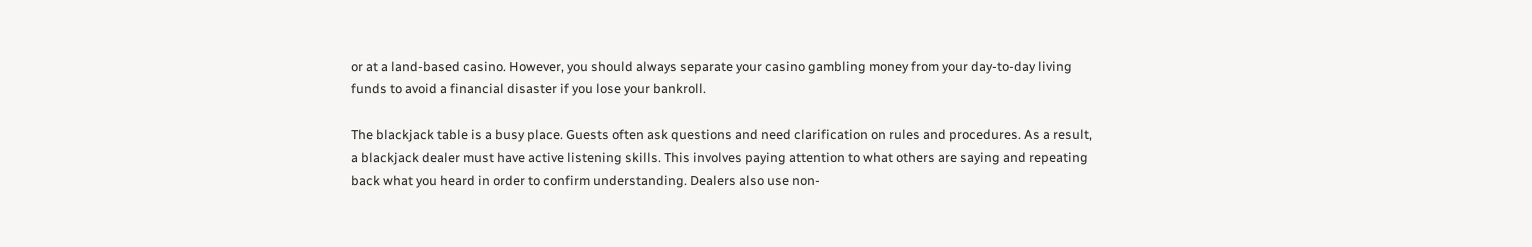or at a land-based casino. However, you should always separate your casino gambling money from your day-to-day living funds to avoid a financial disaster if you lose your bankroll.

The blackjack table is a busy place. Guests often ask questions and need clarification on rules and procedures. As a result, a blackjack dealer must have active listening skills. This involves paying attention to what others are saying and repeating back what you heard in order to confirm understanding. Dealers also use non-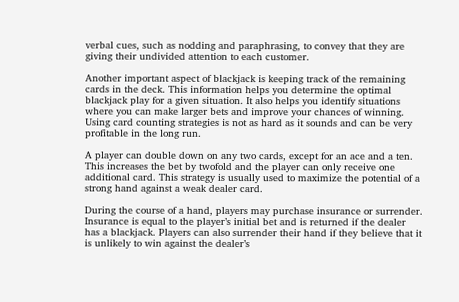verbal cues, such as nodding and paraphrasing, to convey that they are giving their undivided attention to each customer.

Another important aspect of blackjack is keeping track of the remaining cards in the deck. This information helps you determine the optimal blackjack play for a given situation. It also helps you identify situations where you can make larger bets and improve your chances of winning. Using card counting strategies is not as hard as it sounds and can be very profitable in the long run.

A player can double down on any two cards, except for an ace and a ten. This increases the bet by twofold and the player can only receive one additional card. This strategy is usually used to maximize the potential of a strong hand against a weak dealer card.

During the course of a hand, players may purchase insurance or surrender. Insurance is equal to the player’s initial bet and is returned if the dealer has a blackjack. Players can also surrender their hand if they believe that it is unlikely to win against the dealer’s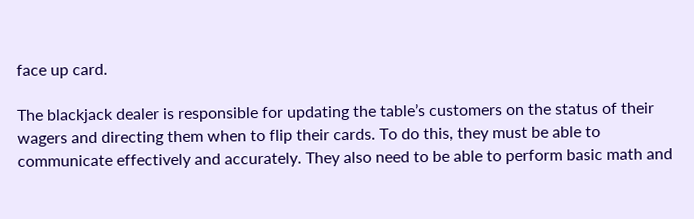face up card.

The blackjack dealer is responsible for updating the table’s customers on the status of their wagers and directing them when to flip their cards. To do this, they must be able to communicate effectively and accurately. They also need to be able to perform basic math and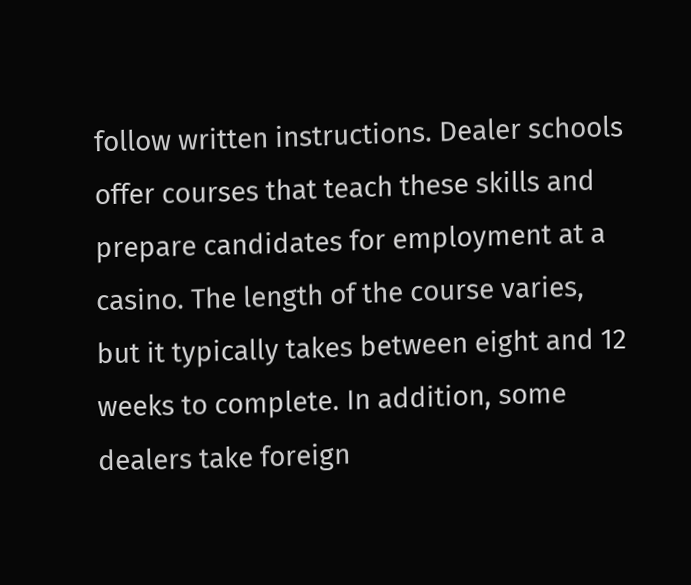follow written instructions. Dealer schools offer courses that teach these skills and prepare candidates for employment at a casino. The length of the course varies, but it typically takes between eight and 12 weeks to complete. In addition, some dealers take foreign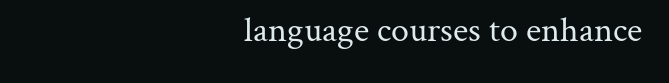language courses to enhance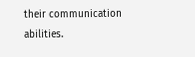their communication abilities.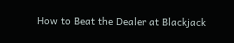How to Beat the Dealer at Blackjack